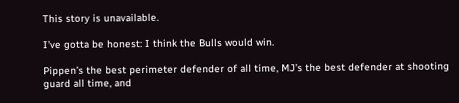This story is unavailable.

I’ve gotta be honest: I think the Bulls would win.

Pippen’s the best perimeter defender of all time, MJ’s the best defender at shooting guard all time, and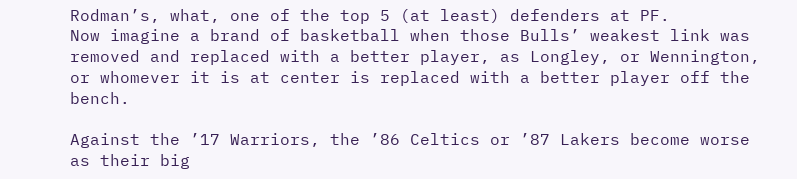Rodman’s, what, one of the top 5 (at least) defenders at PF.
Now imagine a brand of basketball when those Bulls’ weakest link was removed and replaced with a better player, as Longley, or Wennington, or whomever it is at center is replaced with a better player off the bench.

Against the ’17 Warriors, the ’86 Celtics or ’87 Lakers become worse as their big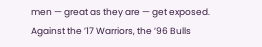men — great as they are — get exposed.
Against the ’17 Warriors, the ’96 Bulls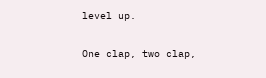level up.

One clap, two clap,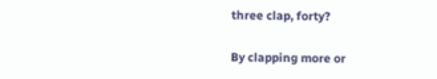three clap, forty?

By clapping more or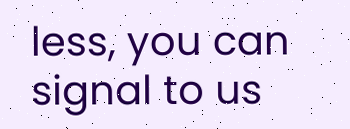less, you can signal to us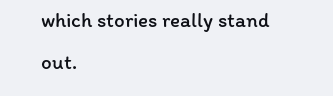which stories really stand out.